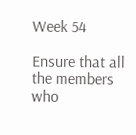Week 54

Ensure that all the members who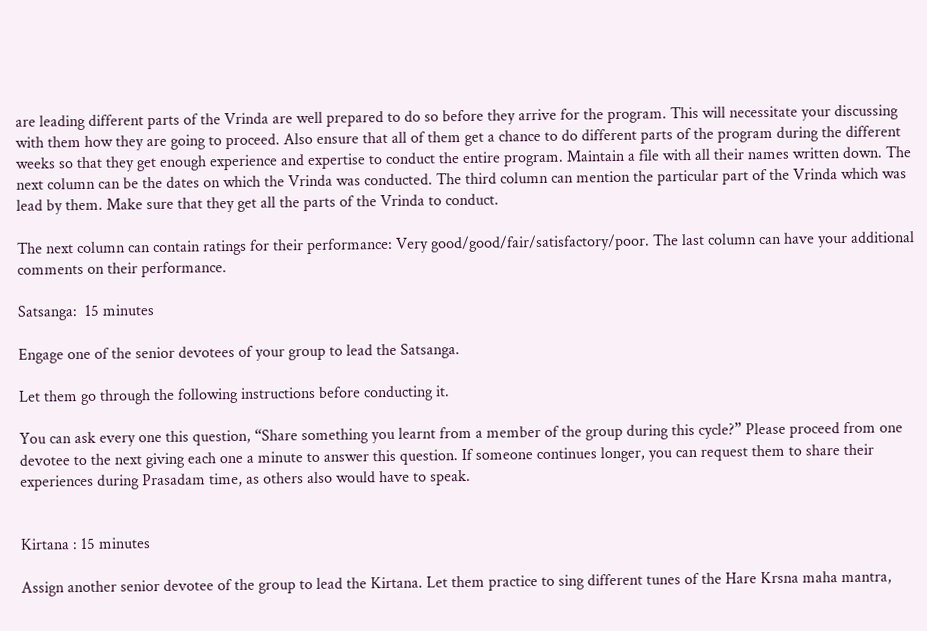are leading different parts of the Vrinda are well prepared to do so before they arrive for the program. This will necessitate your discussing with them how they are going to proceed. Also ensure that all of them get a chance to do different parts of the program during the different weeks so that they get enough experience and expertise to conduct the entire program. Maintain a file with all their names written down. The next column can be the dates on which the Vrinda was conducted. The third column can mention the particular part of the Vrinda which was lead by them. Make sure that they get all the parts of the Vrinda to conduct.

The next column can contain ratings for their performance: Very good/good/fair/satisfactory/poor. The last column can have your additional comments on their performance.

Satsanga:  15 minutes

Engage one of the senior devotees of your group to lead the Satsanga.

Let them go through the following instructions before conducting it.

You can ask every one this question, “Share something you learnt from a member of the group during this cycle?” Please proceed from one devotee to the next giving each one a minute to answer this question. If someone continues longer, you can request them to share their experiences during Prasadam time, as others also would have to speak.


Kirtana : 15 minutes

Assign another senior devotee of the group to lead the Kirtana. Let them practice to sing different tunes of the Hare Krsna maha mantra,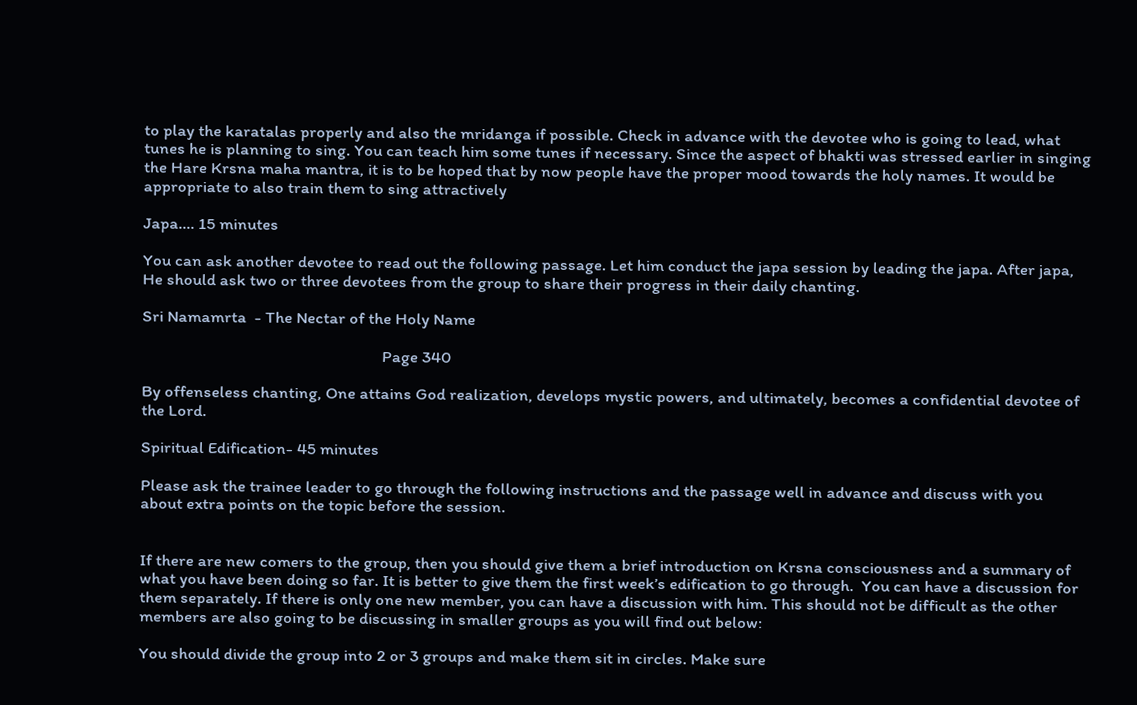to play the karatalas properly and also the mridanga if possible. Check in advance with the devotee who is going to lead, what tunes he is planning to sing. You can teach him some tunes if necessary. Since the aspect of bhakti was stressed earlier in singing the Hare Krsna maha mantra, it is to be hoped that by now people have the proper mood towards the holy names. It would be appropriate to also train them to sing attractively

Japa…. 15 minutes

You can ask another devotee to read out the following passage. Let him conduct the japa session by leading the japa. After japa, He should ask two or three devotees from the group to share their progress in their daily chanting.

Sri Namamrta  - The Nectar of the Holy Name

                                                            Page 340

By offenseless chanting, One attains God realization, develops mystic powers, and ultimately, becomes a confidential devotee of the Lord.

Spiritual Edification- 45 minutes

Please ask the trainee leader to go through the following instructions and the passage well in advance and discuss with you about extra points on the topic before the session.


If there are new comers to the group, then you should give them a brief introduction on Krsna consciousness and a summary of what you have been doing so far. It is better to give them the first week’s edification to go through.  You can have a discussion for them separately. If there is only one new member, you can have a discussion with him. This should not be difficult as the other members are also going to be discussing in smaller groups as you will find out below:

You should divide the group into 2 or 3 groups and make them sit in circles. Make sure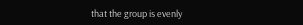that the group is evenly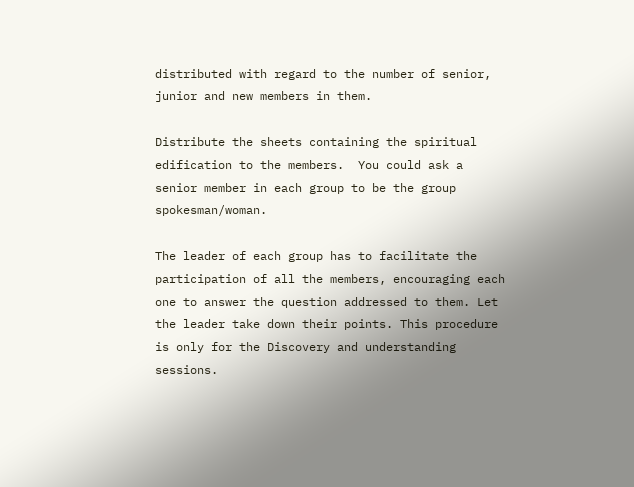distributed with regard to the number of senior, junior and new members in them.

Distribute the sheets containing the spiritual edification to the members.  You could ask a senior member in each group to be the group spokesman/woman.

The leader of each group has to facilitate the participation of all the members, encouraging each one to answer the question addressed to them. Let the leader take down their points. This procedure is only for the Discovery and understanding sessions.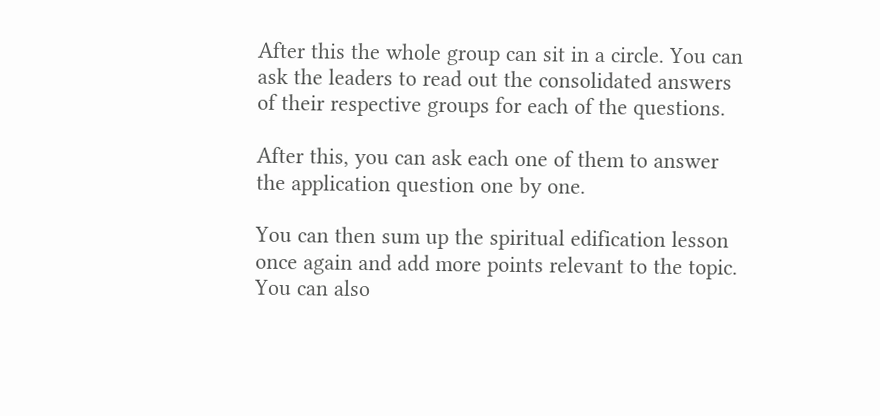After this the whole group can sit in a circle. You can ask the leaders to read out the consolidated answers of their respective groups for each of the questions.

After this, you can ask each one of them to answer the application question one by one.

You can then sum up the spiritual edification lesson once again and add more points relevant to the topic. You can also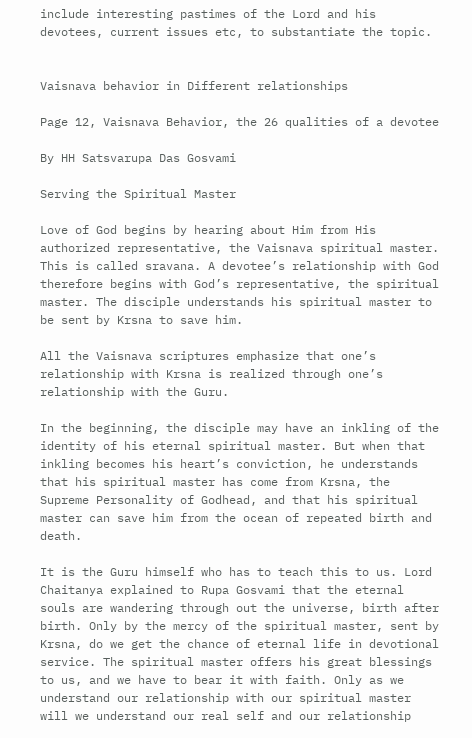include interesting pastimes of the Lord and his devotees, current issues etc, to substantiate the topic.


Vaisnava behavior in Different relationships

Page 12, Vaisnava Behavior, the 26 qualities of a devotee

By HH Satsvarupa Das Gosvami

Serving the Spiritual Master

Love of God begins by hearing about Him from His authorized representative, the Vaisnava spiritual master. This is called sravana. A devotee’s relationship with God therefore begins with God’s representative, the spiritual master. The disciple understands his spiritual master to be sent by Krsna to save him.

All the Vaisnava scriptures emphasize that one’s relationship with Krsna is realized through one’s relationship with the Guru.

In the beginning, the disciple may have an inkling of the identity of his eternal spiritual master. But when that inkling becomes his heart’s conviction, he understands that his spiritual master has come from Krsna, the Supreme Personality of Godhead, and that his spiritual master can save him from the ocean of repeated birth and death.

It is the Guru himself who has to teach this to us. Lord Chaitanya explained to Rupa Gosvami that the eternal souls are wandering through out the universe, birth after birth. Only by the mercy of the spiritual master, sent by Krsna, do we get the chance of eternal life in devotional service. The spiritual master offers his great blessings to us, and we have to bear it with faith. Only as we understand our relationship with our spiritual master will we understand our real self and our relationship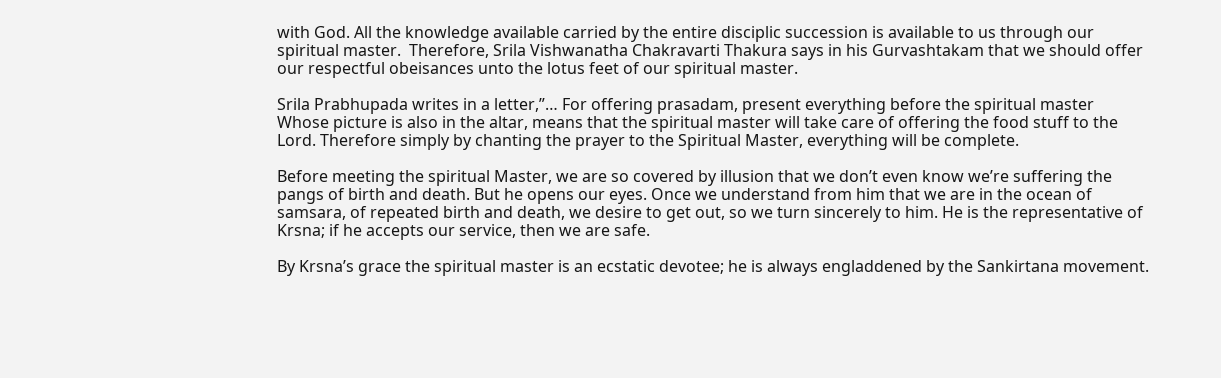with God. All the knowledge available carried by the entire disciplic succession is available to us through our spiritual master.  Therefore, Srila Vishwanatha Chakravarti Thakura says in his Gurvashtakam that we should offer our respectful obeisances unto the lotus feet of our spiritual master.

Srila Prabhupada writes in a letter,”… For offering prasadam, present everything before the spiritual master Whose picture is also in the altar, means that the spiritual master will take care of offering the food stuff to the Lord. Therefore simply by chanting the prayer to the Spiritual Master, everything will be complete.

Before meeting the spiritual Master, we are so covered by illusion that we don’t even know we’re suffering the pangs of birth and death. But he opens our eyes. Once we understand from him that we are in the ocean of samsara, of repeated birth and death, we desire to get out, so we turn sincerely to him. He is the representative of Krsna; if he accepts our service, then we are safe.

By Krsna’s grace the spiritual master is an ecstatic devotee; he is always engladdened by the Sankirtana movement.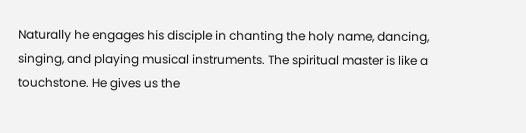Naturally he engages his disciple in chanting the holy name, dancing, singing, and playing musical instruments. The spiritual master is like a touchstone. He gives us the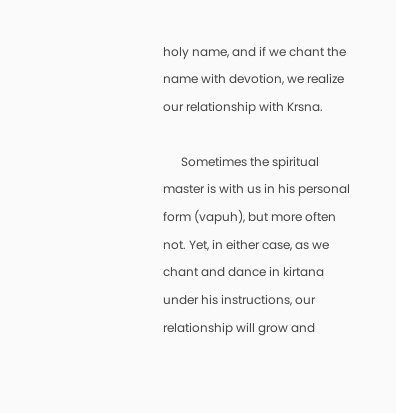holy name, and if we chant the name with devotion, we realize our relationship with Krsna.

      Sometimes the spiritual master is with us in his personal form (vapuh), but more often   not. Yet, in either case, as we chant and dance in kirtana under his instructions, our relationship will grow and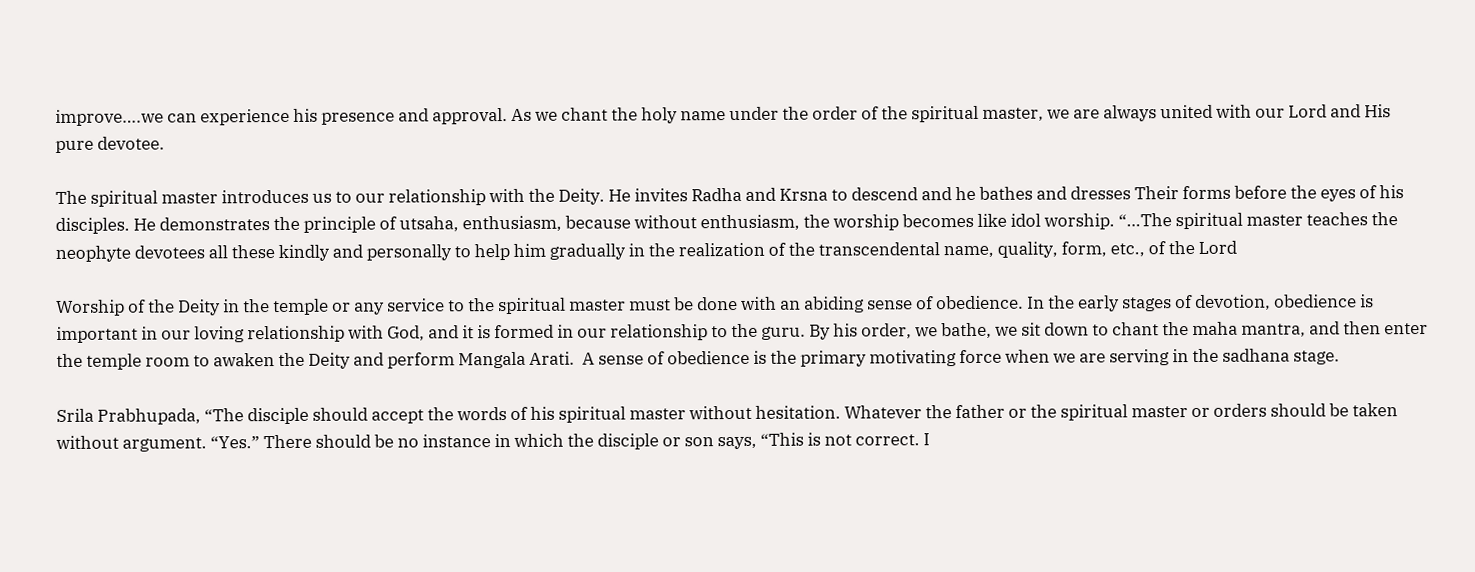improve….we can experience his presence and approval. As we chant the holy name under the order of the spiritual master, we are always united with our Lord and His pure devotee.

The spiritual master introduces us to our relationship with the Deity. He invites Radha and Krsna to descend and he bathes and dresses Their forms before the eyes of his disciples. He demonstrates the principle of utsaha, enthusiasm, because without enthusiasm, the worship becomes like idol worship. “…The spiritual master teaches the neophyte devotees all these kindly and personally to help him gradually in the realization of the transcendental name, quality, form, etc., of the Lord

Worship of the Deity in the temple or any service to the spiritual master must be done with an abiding sense of obedience. In the early stages of devotion, obedience is important in our loving relationship with God, and it is formed in our relationship to the guru. By his order, we bathe, we sit down to chant the maha mantra, and then enter the temple room to awaken the Deity and perform Mangala Arati.  A sense of obedience is the primary motivating force when we are serving in the sadhana stage.

Srila Prabhupada, “The disciple should accept the words of his spiritual master without hesitation. Whatever the father or the spiritual master or orders should be taken without argument. “Yes.” There should be no instance in which the disciple or son says, “This is not correct. I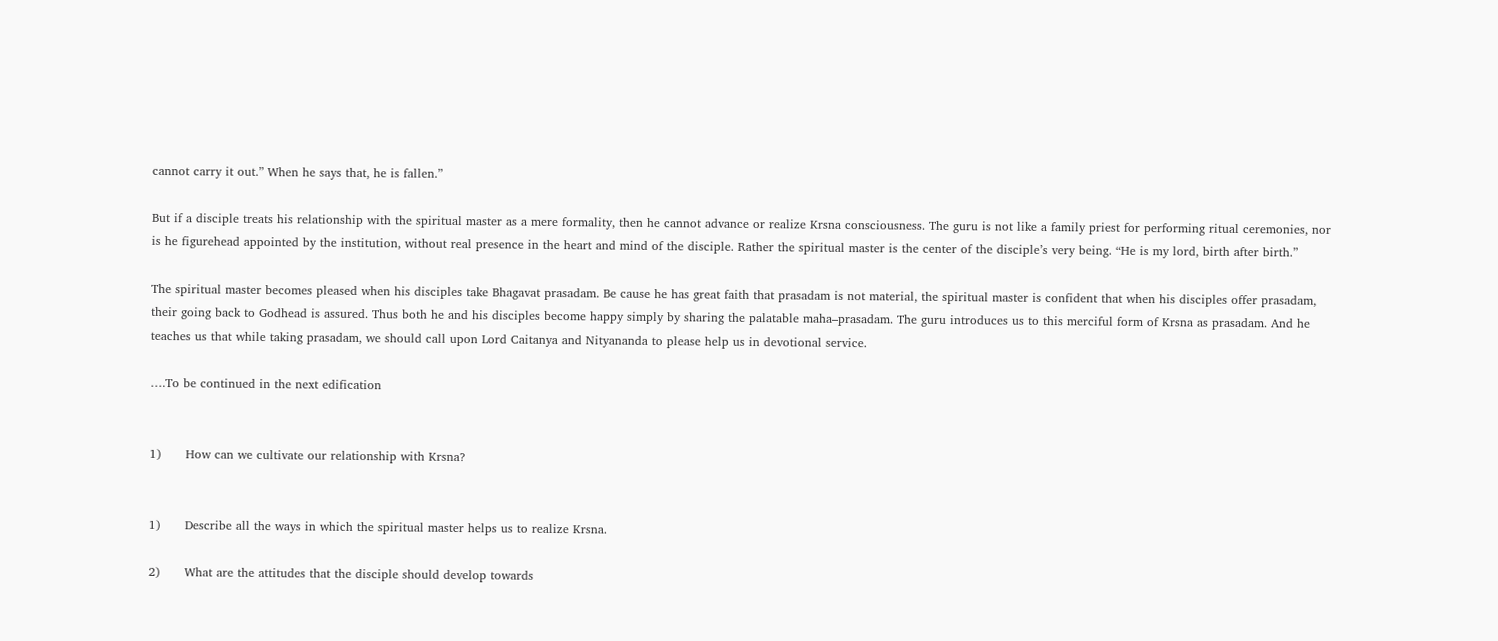cannot carry it out.” When he says that, he is fallen.”

But if a disciple treats his relationship with the spiritual master as a mere formality, then he cannot advance or realize Krsna consciousness. The guru is not like a family priest for performing ritual ceremonies, nor is he figurehead appointed by the institution, without real presence in the heart and mind of the disciple. Rather the spiritual master is the center of the disciple’s very being. “He is my lord, birth after birth.”

The spiritual master becomes pleased when his disciples take Bhagavat prasadam. Be cause he has great faith that prasadam is not material, the spiritual master is confident that when his disciples offer prasadam, their going back to Godhead is assured. Thus both he and his disciples become happy simply by sharing the palatable maha–prasadam. The guru introduces us to this merciful form of Krsna as prasadam. And he teaches us that while taking prasadam, we should call upon Lord Caitanya and Nityananda to please help us in devotional service.

….To be continued in the next edification


1)      How can we cultivate our relationship with Krsna?


1)      Describe all the ways in which the spiritual master helps us to realize Krsna.

2)      What are the attitudes that the disciple should develop towards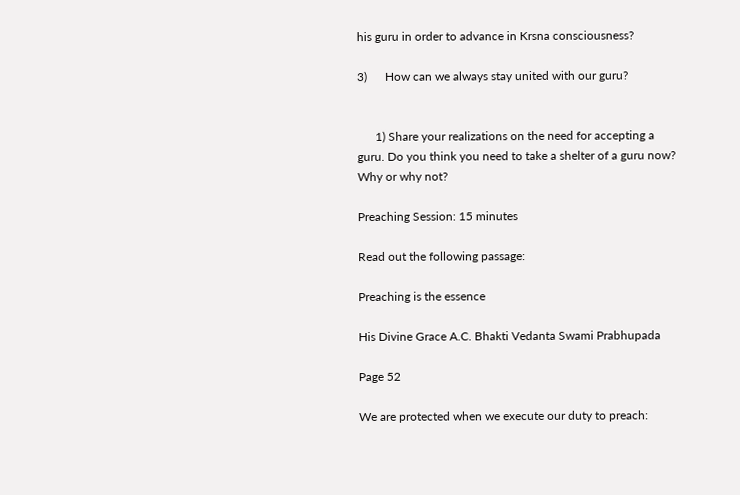his guru in order to advance in Krsna consciousness?

3)      How can we always stay united with our guru?


      1) Share your realizations on the need for accepting a guru. Do you think you need to take a shelter of a guru now? Why or why not?

Preaching Session: 15 minutes

Read out the following passage:

Preaching is the essence

His Divine Grace A.C. Bhakti Vedanta Swami Prabhupada

Page 52

We are protected when we execute our duty to preach: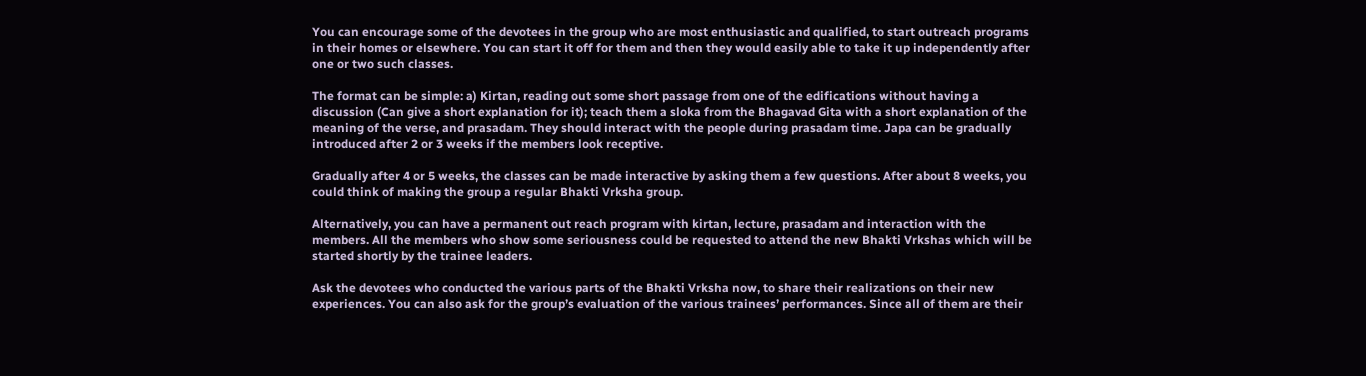You can encourage some of the devotees in the group who are most enthusiastic and qualified, to start outreach programs in their homes or elsewhere. You can start it off for them and then they would easily able to take it up independently after one or two such classes.

The format can be simple: a) Kirtan, reading out some short passage from one of the edifications without having a discussion (Can give a short explanation for it); teach them a sloka from the Bhagavad Gita with a short explanation of the meaning of the verse, and prasadam. They should interact with the people during prasadam time. Japa can be gradually introduced after 2 or 3 weeks if the members look receptive.

Gradually after 4 or 5 weeks, the classes can be made interactive by asking them a few questions. After about 8 weeks, you could think of making the group a regular Bhakti Vrksha group.

Alternatively, you can have a permanent out reach program with kirtan, lecture, prasadam and interaction with the members. All the members who show some seriousness could be requested to attend the new Bhakti Vrkshas which will be started shortly by the trainee leaders.

Ask the devotees who conducted the various parts of the Bhakti Vrksha now, to share their realizations on their new experiences. You can also ask for the group’s evaluation of the various trainees’ performances. Since all of them are their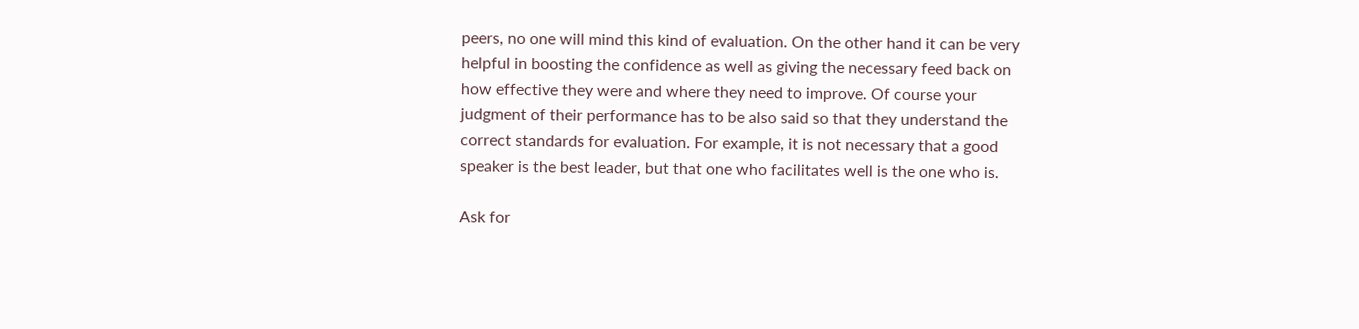peers, no one will mind this kind of evaluation. On the other hand it can be very helpful in boosting the confidence as well as giving the necessary feed back on how effective they were and where they need to improve. Of course your judgment of their performance has to be also said so that they understand the correct standards for evaluation. For example, it is not necessary that a good speaker is the best leader, but that one who facilitates well is the one who is.

Ask for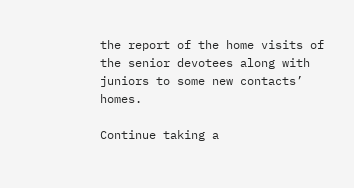the report of the home visits of the senior devotees along with juniors to some new contacts’ homes.

Continue taking a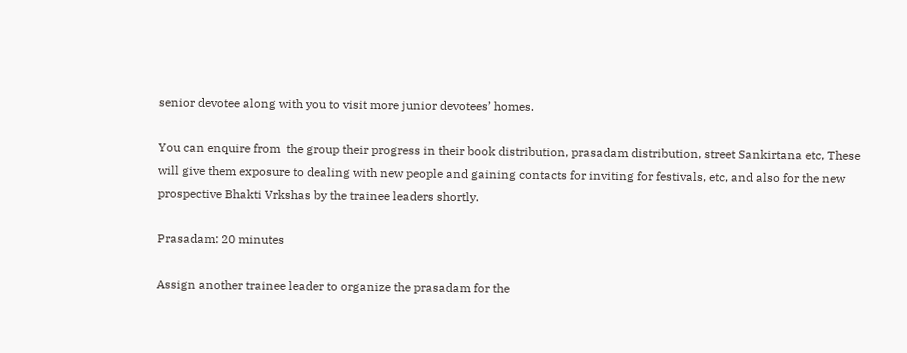senior devotee along with you to visit more junior devotees’ homes.

You can enquire from  the group their progress in their book distribution, prasadam distribution, street Sankirtana etc, These will give them exposure to dealing with new people and gaining contacts for inviting for festivals, etc, and also for the new prospective Bhakti Vrkshas by the trainee leaders shortly.

Prasadam: 20 minutes

Assign another trainee leader to organize the prasadam for the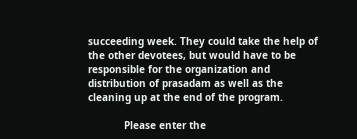succeeding week. They could take the help of the other devotees, but would have to be responsible for the organization and distribution of prasadam as well as the cleaning up at the end of the program.

            Please enter the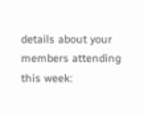details about your members attending this week: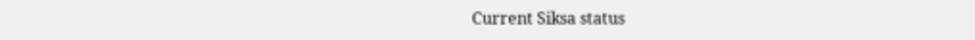Current Siksa status